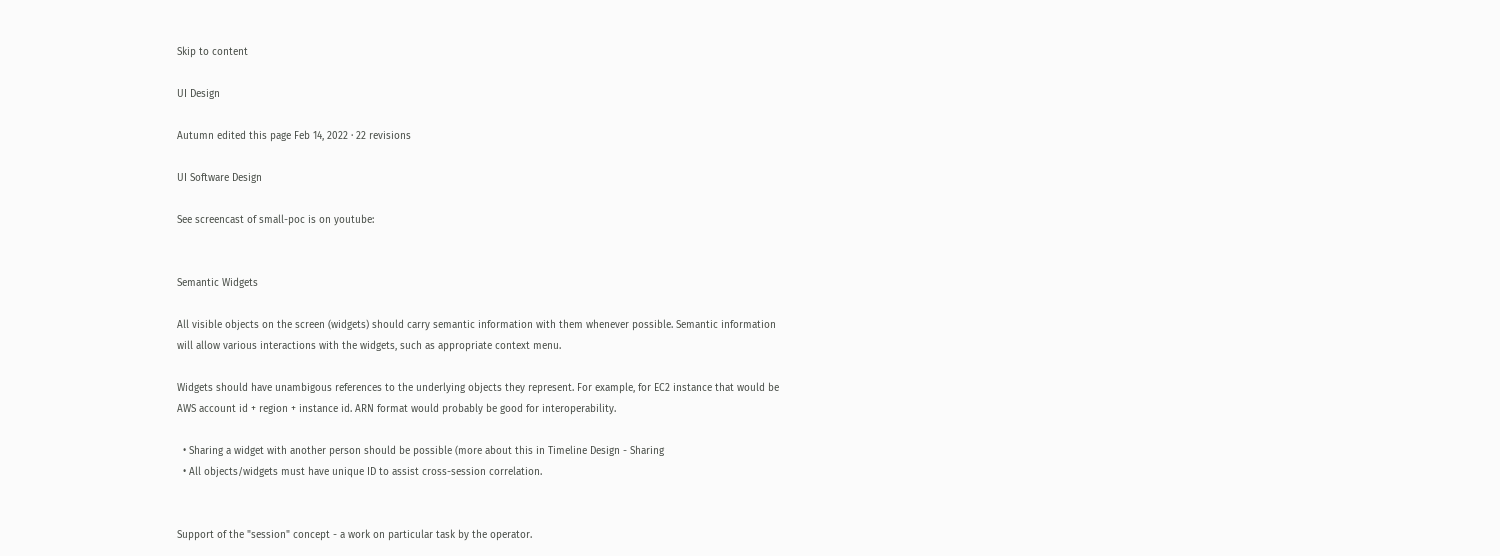Skip to content

UI Design

Autumn edited this page Feb 14, 2022 · 22 revisions

UI Software Design

See screencast of small-poc is on youtube:


Semantic Widgets

All visible objects on the screen (widgets) should carry semantic information with them whenever possible. Semantic information will allow various interactions with the widgets, such as appropriate context menu.

Widgets should have unambigous references to the underlying objects they represent. For example, for EC2 instance that would be AWS account id + region + instance id. ARN format would probably be good for interoperability.

  • Sharing a widget with another person should be possible (more about this in Timeline Design - Sharing
  • All objects/widgets must have unique ID to assist cross-session correlation.


Support of the "session" concept - a work on particular task by the operator.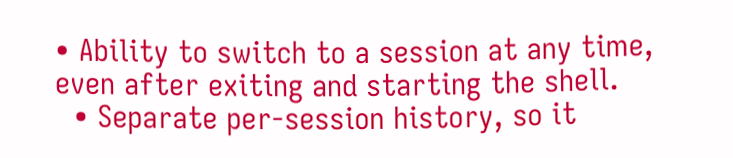• Ability to switch to a session at any time, even after exiting and starting the shell.
  • Separate per-session history, so it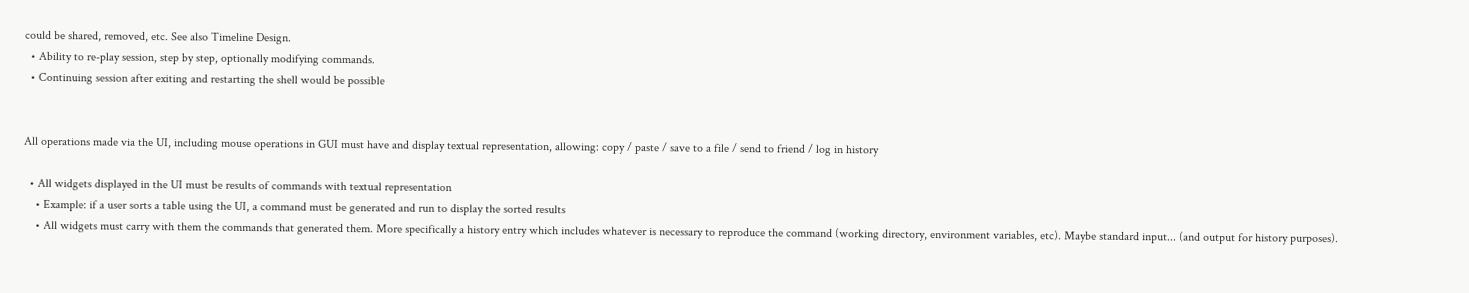could be shared, removed, etc. See also Timeline Design.
  • Ability to re-play session, step by step, optionally modifying commands.
  • Continuing session after exiting and restarting the shell would be possible


All operations made via the UI, including mouse operations in GUI must have and display textual representation, allowing: copy / paste / save to a file / send to friend / log in history

  • All widgets displayed in the UI must be results of commands with textual representation
    • Example: if a user sorts a table using the UI, a command must be generated and run to display the sorted results
    • All widgets must carry with them the commands that generated them. More specifically a history entry which includes whatever is necessary to reproduce the command (working directory, environment variables, etc). Maybe standard input... (and output for history purposes).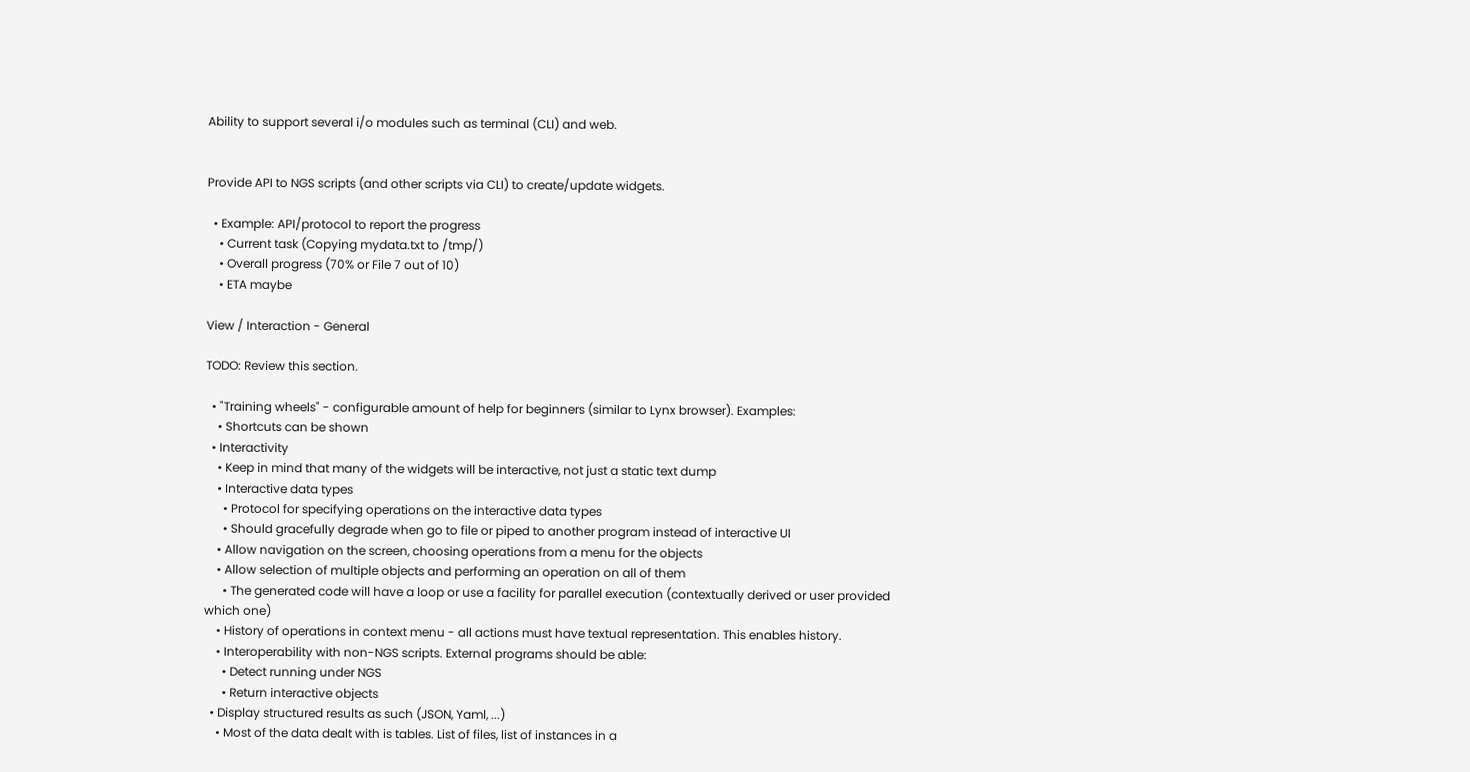Ability to support several i/o modules such as terminal (CLI) and web.


Provide API to NGS scripts (and other scripts via CLI) to create/update widgets.

  • Example: API/protocol to report the progress
    • Current task (Copying mydata.txt to /tmp/)
    • Overall progress (70% or File 7 out of 10)
    • ETA maybe

View / Interaction - General

TODO: Review this section.

  • "Training wheels" - configurable amount of help for beginners (similar to Lynx browser). Examples:
    • Shortcuts can be shown
  • Interactivity
    • Keep in mind that many of the widgets will be interactive, not just a static text dump
    • Interactive data types
      • Protocol for specifying operations on the interactive data types
      • Should gracefully degrade when go to file or piped to another program instead of interactive UI
    • Allow navigation on the screen, choosing operations from a menu for the objects
    • Allow selection of multiple objects and performing an operation on all of them
      • The generated code will have a loop or use a facility for parallel execution (contextually derived or user provided which one)
    • History of operations in context menu - all actions must have textual representation. This enables history.
    • Interoperability with non-NGS scripts. External programs should be able:
      • Detect running under NGS
      • Return interactive objects
  • Display structured results as such (JSON, Yaml, ...)
    • Most of the data dealt with is tables. List of files, list of instances in a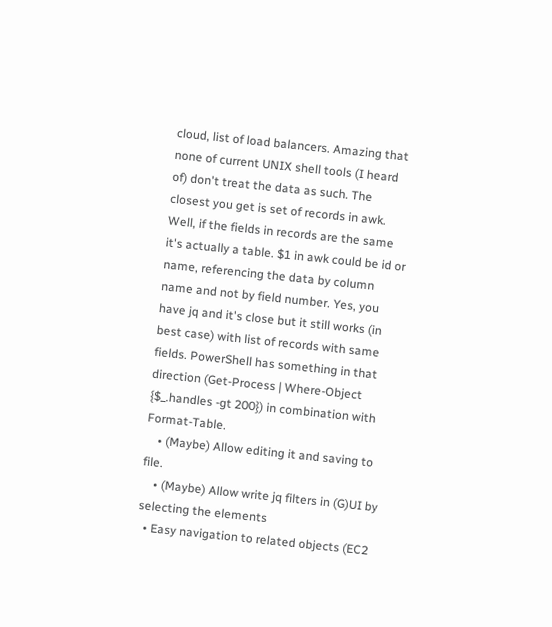cloud, list of load balancers. Amazing that none of current UNIX shell tools (I heard of) don't treat the data as such. The closest you get is set of records in awk. Well, if the fields in records are the same it's actually a table. $1 in awk could be id or name, referencing the data by column name and not by field number. Yes, you have jq and it's close but it still works (in best case) with list of records with same fields. PowerShell has something in that direction (Get-Process | Where-Object {$_.handles -gt 200}) in combination with Format-Table.
    • (Maybe) Allow editing it and saving to file.
    • (Maybe) Allow write jq filters in (G)UI by selecting the elements
  • Easy navigation to related objects (EC2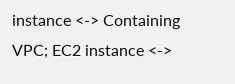instance <-> Containing VPC; EC2 instance <->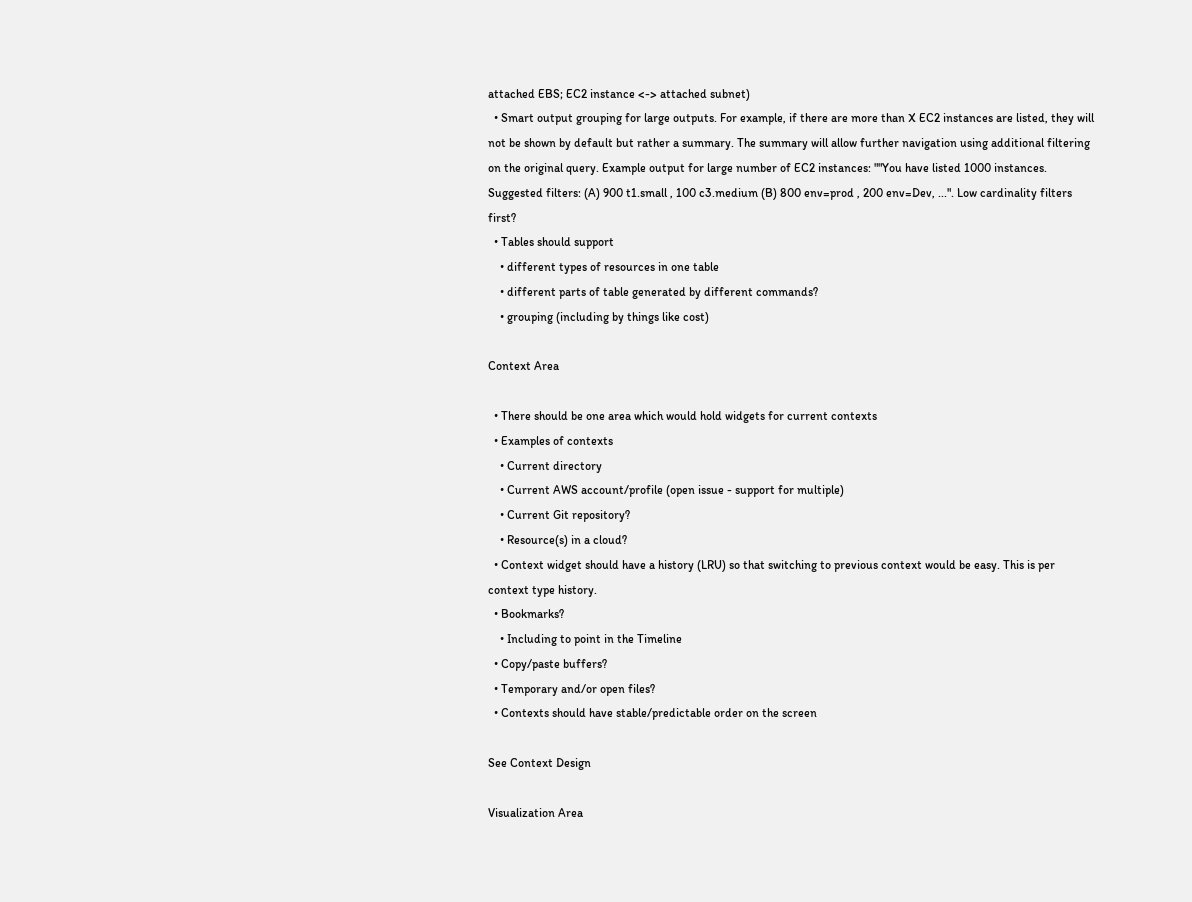attached EBS; EC2 instance <-> attached subnet)
  • Smart output grouping for large outputs. For example, if there are more than X EC2 instances are listed, they will not be shown by default but rather a summary. The summary will allow further navigation using additional filtering on the original query. Example output for large number of EC2 instances: ""You have listed 1000 instances. Suggested filters: (A) 900 t1.small , 100 c3.medium (B) 800 env=prod , 200 env=Dev, ...". Low cardinality filters first?
  • Tables should support
    • different types of resources in one table
    • different parts of table generated by different commands?
    • grouping (including by things like cost)

Context Area

  • There should be one area which would hold widgets for current contexts
  • Examples of contexts
    • Current directory
    • Current AWS account/profile (open issue - support for multiple)
    • Current Git repository?
    • Resource(s) in a cloud?
  • Context widget should have a history (LRU) so that switching to previous context would be easy. This is per context type history.
  • Bookmarks?
    • Including to point in the Timeline
  • Copy/paste buffers?
  • Temporary and/or open files?
  • Contexts should have stable/predictable order on the screen

See Context Design

Visualization Area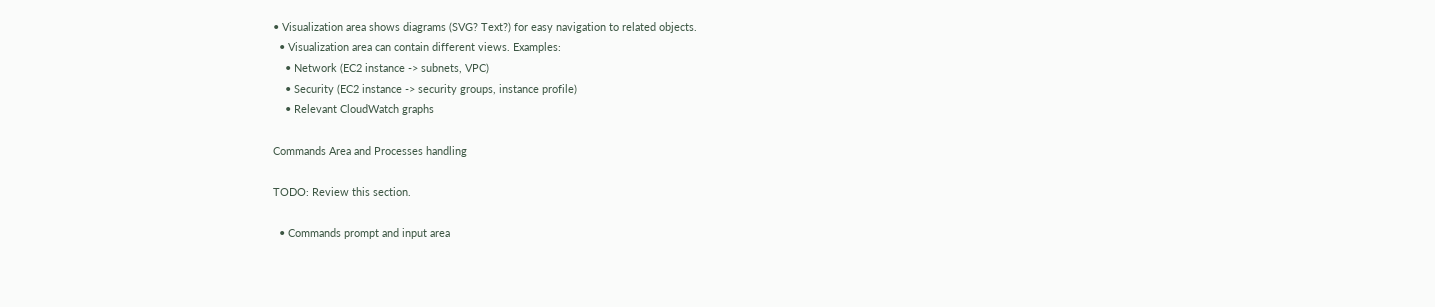• Visualization area shows diagrams (SVG? Text?) for easy navigation to related objects.
  • Visualization area can contain different views. Examples:
    • Network (EC2 instance -> subnets, VPC)
    • Security (EC2 instance -> security groups, instance profile)
    • Relevant CloudWatch graphs

Commands Area and Processes handling

TODO: Review this section.

  • Commands prompt and input area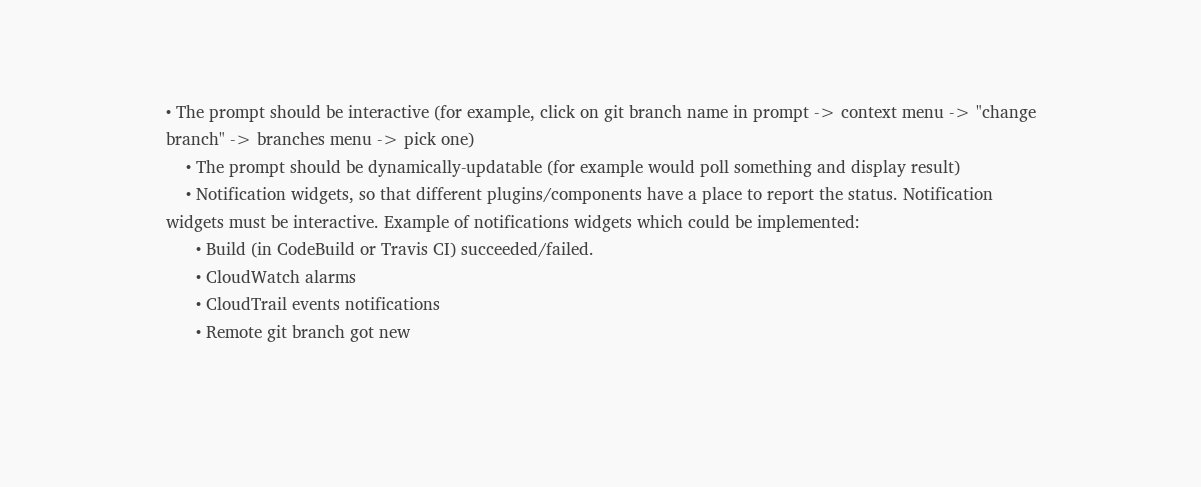• The prompt should be interactive (for example, click on git branch name in prompt -> context menu -> "change branch" -> branches menu -> pick one)
    • The prompt should be dynamically-updatable (for example would poll something and display result)
    • Notification widgets, so that different plugins/components have a place to report the status. Notification widgets must be interactive. Example of notifications widgets which could be implemented:
      • Build (in CodeBuild or Travis CI) succeeded/failed.
      • CloudWatch alarms
      • CloudTrail events notifications
      • Remote git branch got new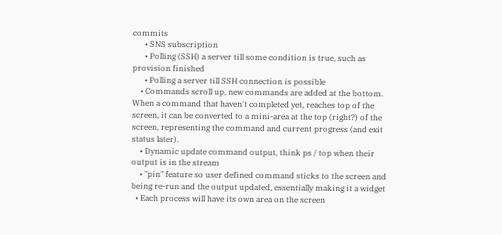commits
      • SNS subscription
      • Polling (SSH) a server till some condition is true, such as provision finished
      • Polling a server till SSH connection is possible
    • Commands scroll up, new commands are added at the bottom. When a command that haven't completed yet, reaches top of the screen, it can be converted to a mini-area at the top (right?) of the screen, representing the command and current progress (and exit status later).
    • Dynamic update command output, think ps / top when their output is in the stream
    • "pin" feature so user defined command sticks to the screen and being re-run and the output updated, essentially making it a widget
  • Each process will have its own area on the screen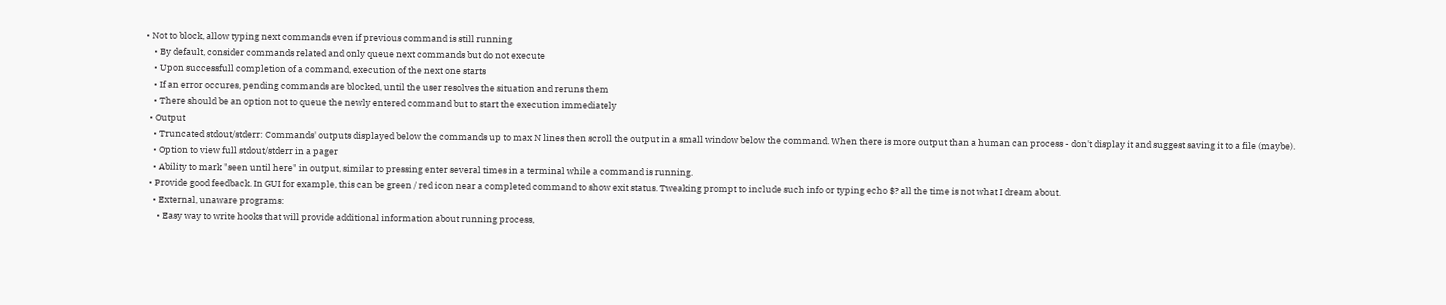• Not to block, allow typing next commands even if previous command is still running
    • By default, consider commands related and only queue next commands but do not execute
    • Upon successfull completion of a command, execution of the next one starts
    • If an error occures, pending commands are blocked, until the user resolves the situation and reruns them
    • There should be an option not to queue the newly entered command but to start the execution immediately
  • Output
    • Truncated stdout/stderr: Commands' outputs displayed below the commands up to max N lines then scroll the output in a small window below the command. When there is more output than a human can process - don't display it and suggest saving it to a file (maybe).
    • Option to view full stdout/stderr in a pager
    • Ability to mark "seen until here" in output, similar to pressing enter several times in a terminal while a command is running.
  • Provide good feedback. In GUI for example, this can be green / red icon near a completed command to show exit status. Tweaking prompt to include such info or typing echo $? all the time is not what I dream about.
    • External, unaware programs:
      • Easy way to write hooks that will provide additional information about running process,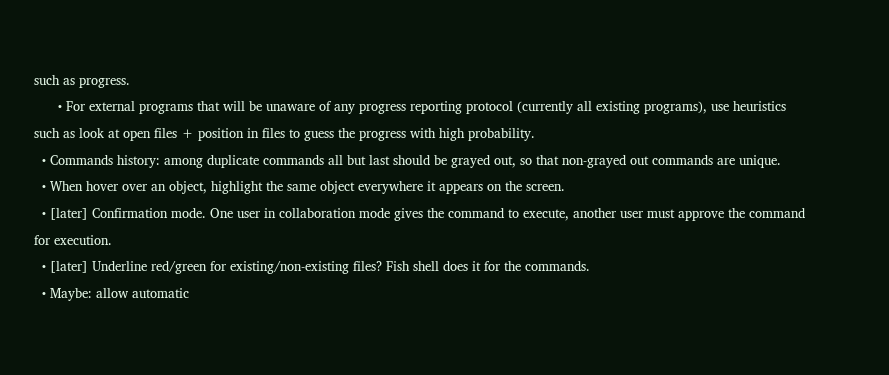such as progress.
      • For external programs that will be unaware of any progress reporting protocol (currently all existing programs), use heuristics such as look at open files + position in files to guess the progress with high probability.
  • Commands history: among duplicate commands all but last should be grayed out, so that non-grayed out commands are unique.
  • When hover over an object, highlight the same object everywhere it appears on the screen.
  • [later] Confirmation mode. One user in collaboration mode gives the command to execute, another user must approve the command for execution.
  • [later] Underline red/green for existing/non-existing files? Fish shell does it for the commands.
  • Maybe: allow automatic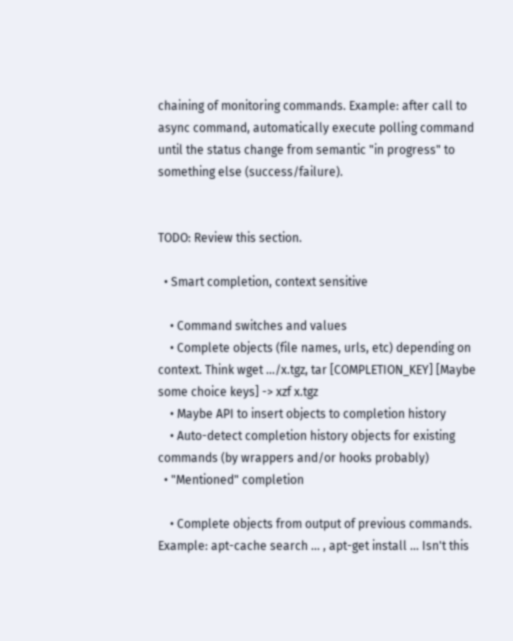chaining of monitoring commands. Example: after call to async command, automatically execute polling command until the status change from semantic "in progress" to something else (success/failure).


TODO: Review this section.

  • Smart completion, context sensitive

    • Command switches and values
    • Complete objects (file names, urls, etc) depending on context. Think wget .../x.tgz, tar [COMPLETION_KEY] [Maybe some choice keys] -> xzf x.tgz
    • Maybe API to insert objects to completion history
    • Auto-detect completion history objects for existing commands (by wrappers and/or hooks probably)
  • "Mentioned" completion

    • Complete objects from output of previous commands. Example: apt-cache search ... , apt-get install ... Isn't this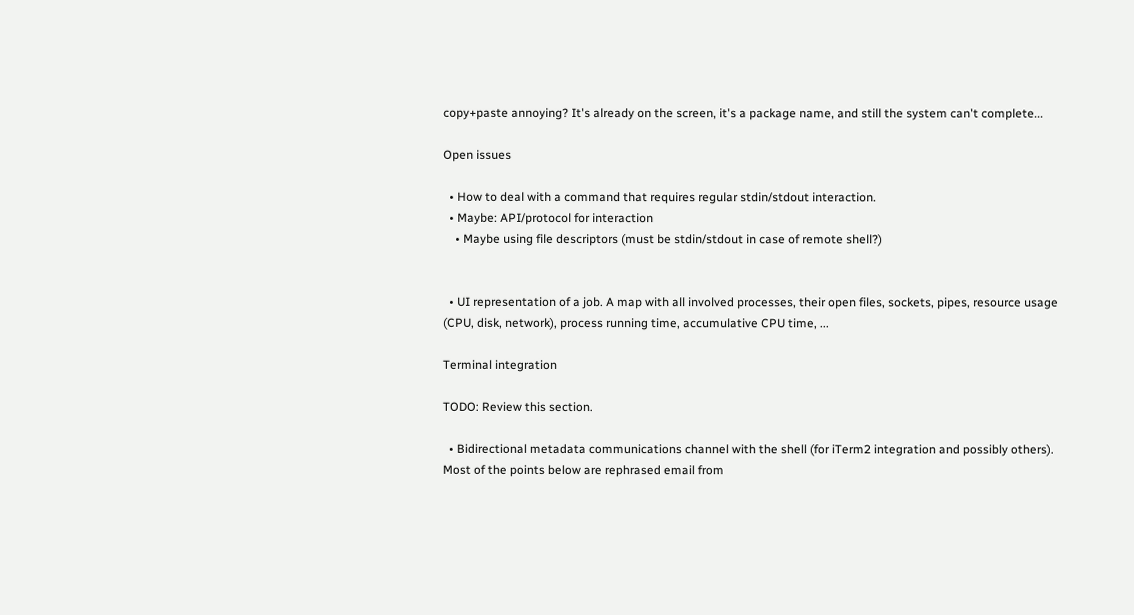copy+paste annoying? It's already on the screen, it's a package name, and still the system can't complete...

Open issues

  • How to deal with a command that requires regular stdin/stdout interaction.
  • Maybe: API/protocol for interaction
    • Maybe using file descriptors (must be stdin/stdout in case of remote shell?)


  • UI representation of a job. A map with all involved processes, their open files, sockets, pipes, resource usage (CPU, disk, network), process running time, accumulative CPU time, ...

Terminal integration

TODO: Review this section.

  • Bidirectional metadata communications channel with the shell (for iTerm2 integration and possibly others). Most of the points below are rephrased email from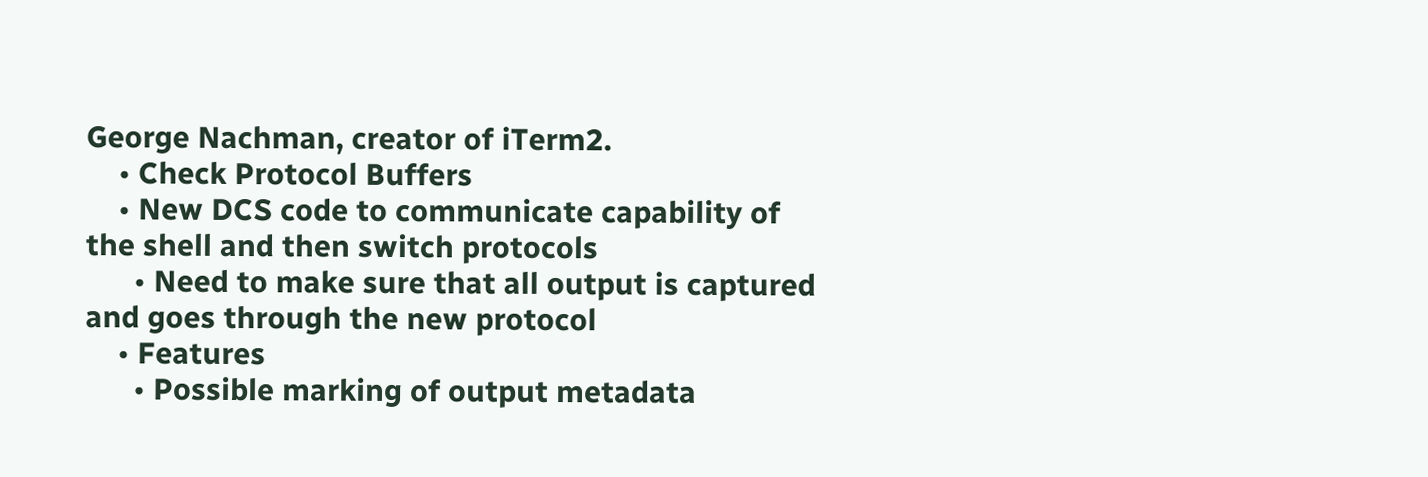George Nachman, creator of iTerm2.
    • Check Protocol Buffers
    • New DCS code to communicate capability of the shell and then switch protocols
      • Need to make sure that all output is captured and goes through the new protocol
    • Features
      • Possible marking of output metadata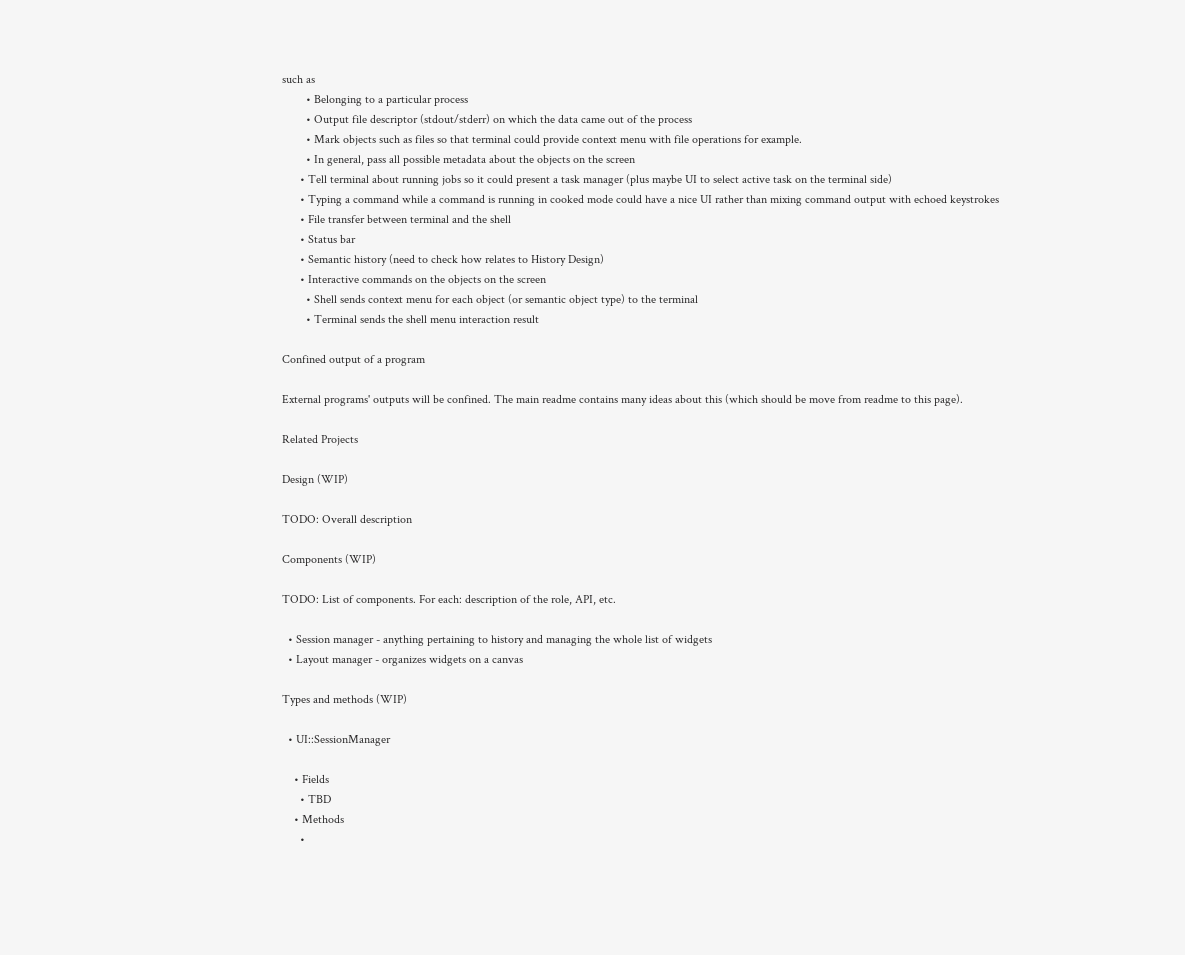such as
        • Belonging to a particular process
        • Output file descriptor (stdout/stderr) on which the data came out of the process
        • Mark objects such as files so that terminal could provide context menu with file operations for example.
        • In general, pass all possible metadata about the objects on the screen
      • Tell terminal about running jobs so it could present a task manager (plus maybe UI to select active task on the terminal side)
      • Typing a command while a command is running in cooked mode could have a nice UI rather than mixing command output with echoed keystrokes
      • File transfer between terminal and the shell
      • Status bar
      • Semantic history (need to check how relates to History Design)
      • Interactive commands on the objects on the screen
        • Shell sends context menu for each object (or semantic object type) to the terminal
        • Terminal sends the shell menu interaction result

Confined output of a program

External programs' outputs will be confined. The main readme contains many ideas about this (which should be move from readme to this page).

Related Projects

Design (WIP)

TODO: Overall description

Components (WIP)

TODO: List of components. For each: description of the role, API, etc.

  • Session manager - anything pertaining to history and managing the whole list of widgets
  • Layout manager - organizes widgets on a canvas

Types and methods (WIP)

  • UI::SessionManager

    • Fields
      • TBD
    • Methods
      •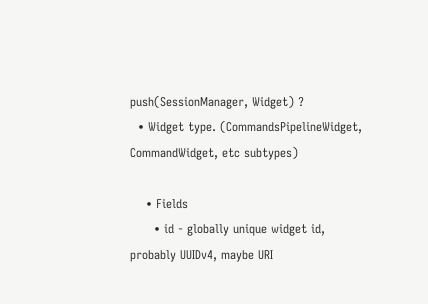push(SessionManager, Widget) ?
  • Widget type. (CommandsPipelineWidget, CommandWidget, etc subtypes)

    • Fields
      • id - globally unique widget id, probably UUIDv4, maybe URI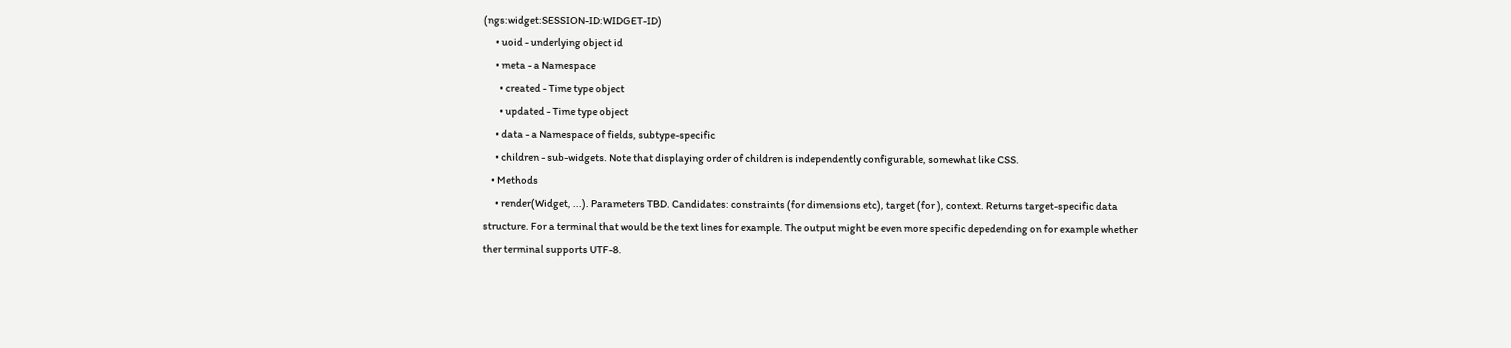(ngs:widget:SESSION-ID:WIDGET-ID)
      • uoid - underlying object id
      • meta - a Namespace
        • created - Time type object
        • updated - Time type object
      • data - a Namespace of fields, subtype-specific
      • children - sub-widgets. Note that displaying order of children is independently configurable, somewhat like CSS.
    • Methods
      • render(Widget, ...). Parameters TBD. Candidates: constraints (for dimensions etc), target (for ), context. Returns target-specific data structure. For a terminal that would be the text lines for example. The output might be even more specific depedending on for example whether ther terminal supports UTF-8.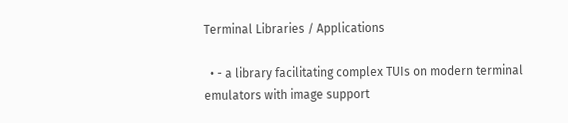Terminal Libraries / Applications

  • - a library facilitating complex TUIs on modern terminal emulators with image support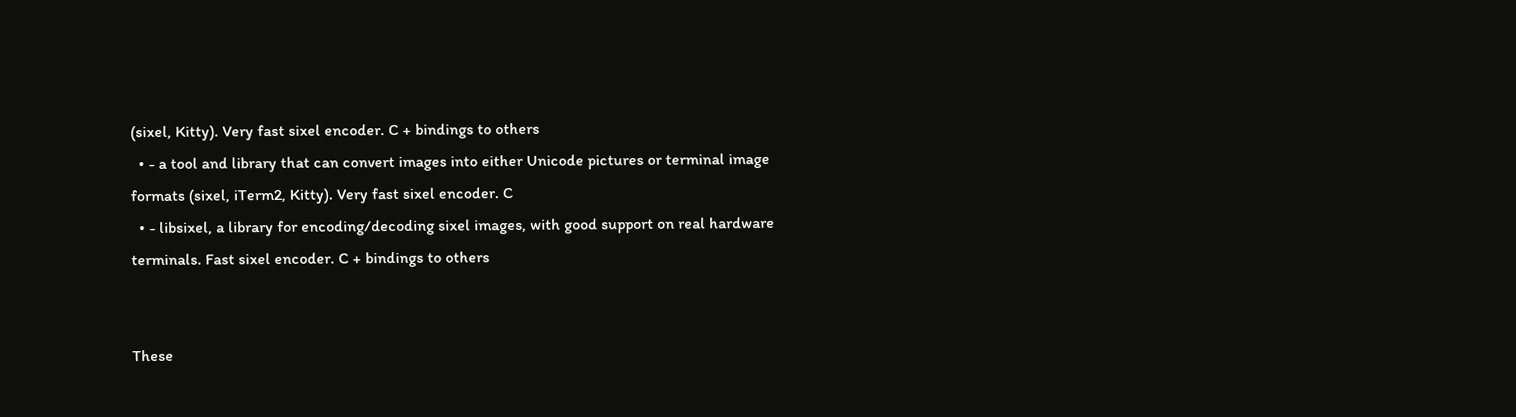(sixel, Kitty). Very fast sixel encoder. C + bindings to others
  • - a tool and library that can convert images into either Unicode pictures or terminal image formats (sixel, iTerm2, Kitty). Very fast sixel encoder. C
  • - libsixel, a library for encoding/decoding sixel images, with good support on real hardware terminals. Fast sixel encoder. C + bindings to others


These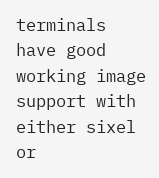terminals have good working image support with either sixel or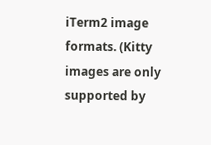iTerm2 image formats. (Kitty images are only supported by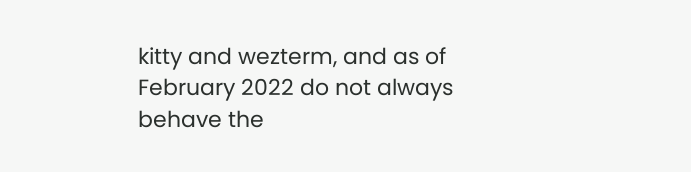kitty and wezterm, and as of February 2022 do not always behave the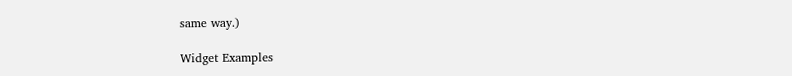same way.)

Widget Examples